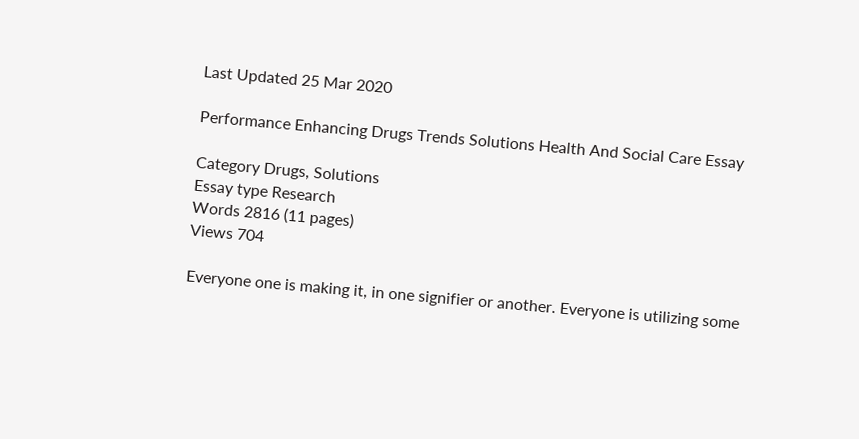Last Updated 25 Mar 2020

Performance Enhancing Drugs Trends Solutions Health And Social Care Essay

Category Drugs, Solutions
Essay type Research
Words 2816 (11 pages)
Views 704

Everyone one is making it, in one signifier or another. Everyone is utilizing some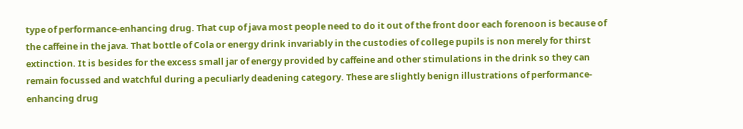type of performance-enhancing drug. That cup of java most people need to do it out of the front door each forenoon is because of the caffeine in the java. That bottle of Cola or energy drink invariably in the custodies of college pupils is non merely for thirst extinction. It is besides for the excess small jar of energy provided by caffeine and other stimulations in the drink so they can remain focussed and watchful during a peculiarly deadening category. These are slightly benign illustrations of performance-enhancing drug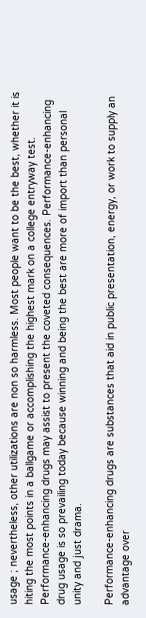usage ; nevertheless, other utilizations are non so harmless. Most people want to be the best, whether it is hiting the most points in a ballgame or accomplishing the highest mark on a college entryway test. Performance-enhancing drugs may assist to present the coveted consequences. Performance-enhancing drug usage is so prevailing today because winning and being the best are more of import than personal unity and just drama.

Performance-enhancing drugs are substances that aid in public presentation, energy, or work to supply an advantage over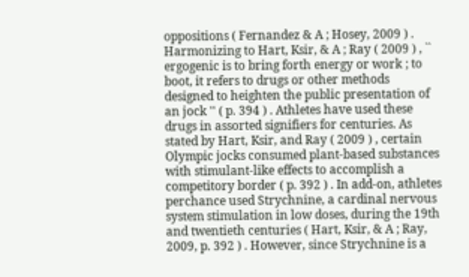oppositions ( Fernandez & A ; Hosey, 2009 ) . Harmonizing to Hart, Ksir, & A ; Ray ( 2009 ) , `` ergogenic is to bring forth energy or work ; to boot, it refers to drugs or other methods designed to heighten the public presentation of an jock '' ( p. 394 ) . Athletes have used these drugs in assorted signifiers for centuries. As stated by Hart, Ksir, and Ray ( 2009 ) , certain Olympic jocks consumed plant-based substances with stimulant-like effects to accomplish a competitory border ( p. 392 ) . In add-on, athletes perchance used Strychnine, a cardinal nervous system stimulation in low doses, during the 19th and twentieth centuries ( Hart, Ksir, & A ; Ray, 2009, p. 392 ) . However, since Strychnine is a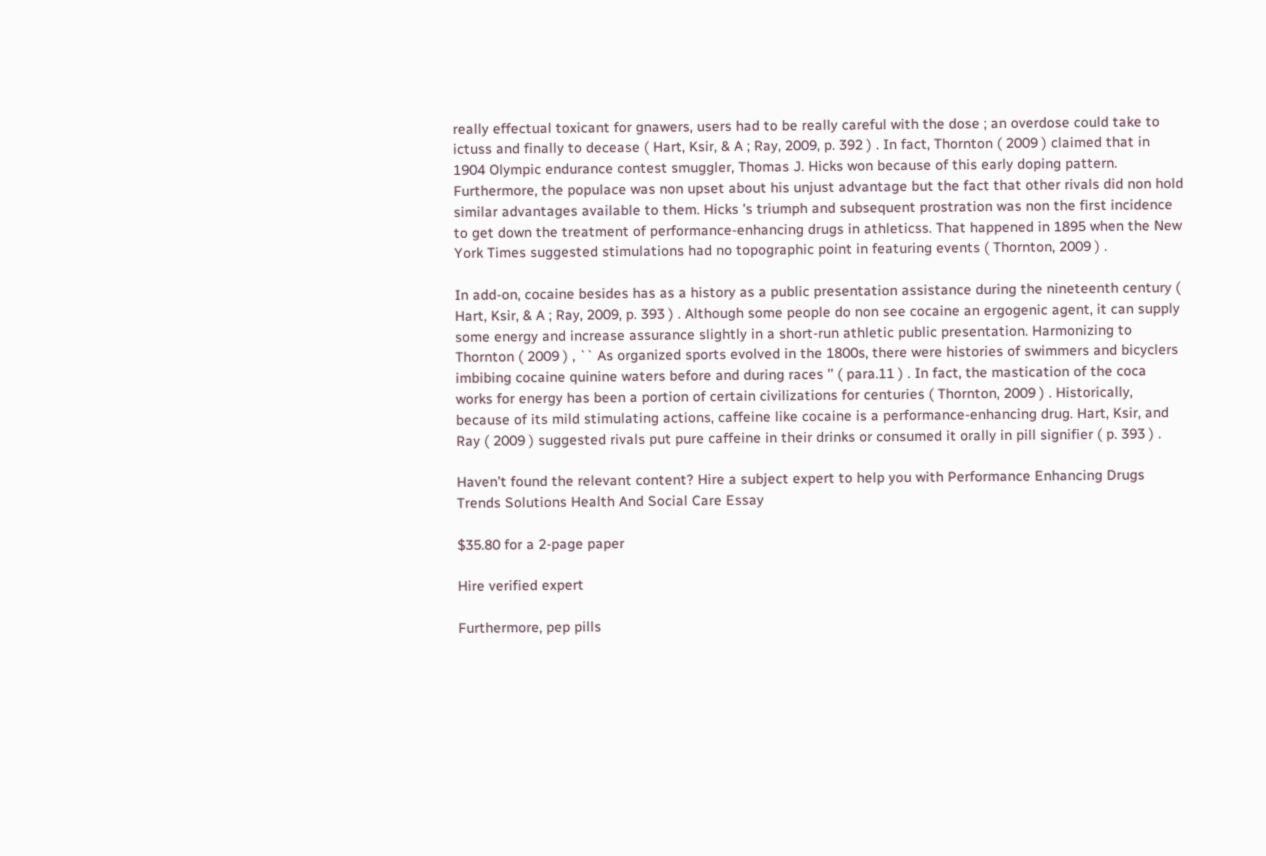really effectual toxicant for gnawers, users had to be really careful with the dose ; an overdose could take to ictuss and finally to decease ( Hart, Ksir, & A ; Ray, 2009, p. 392 ) . In fact, Thornton ( 2009 ) claimed that in 1904 Olympic endurance contest smuggler, Thomas J. Hicks won because of this early doping pattern. Furthermore, the populace was non upset about his unjust advantage but the fact that other rivals did non hold similar advantages available to them. Hicks 's triumph and subsequent prostration was non the first incidence to get down the treatment of performance-enhancing drugs in athleticss. That happened in 1895 when the New York Times suggested stimulations had no topographic point in featuring events ( Thornton, 2009 ) .

In add-on, cocaine besides has as a history as a public presentation assistance during the nineteenth century ( Hart, Ksir, & A ; Ray, 2009, p. 393 ) . Although some people do non see cocaine an ergogenic agent, it can supply some energy and increase assurance slightly in a short-run athletic public presentation. Harmonizing to Thornton ( 2009 ) , `` As organized sports evolved in the 1800s, there were histories of swimmers and bicyclers imbibing cocaine quinine waters before and during races '' ( para.11 ) . In fact, the mastication of the coca works for energy has been a portion of certain civilizations for centuries ( Thornton, 2009 ) . Historically, because of its mild stimulating actions, caffeine like cocaine is a performance-enhancing drug. Hart, Ksir, and Ray ( 2009 ) suggested rivals put pure caffeine in their drinks or consumed it orally in pill signifier ( p. 393 ) .

Haven’t found the relevant content? Hire a subject expert to help you with Performance Enhancing Drugs Trends Solutions Health And Social Care Essay

$35.80 for a 2-page paper

Hire verified expert

Furthermore, pep pills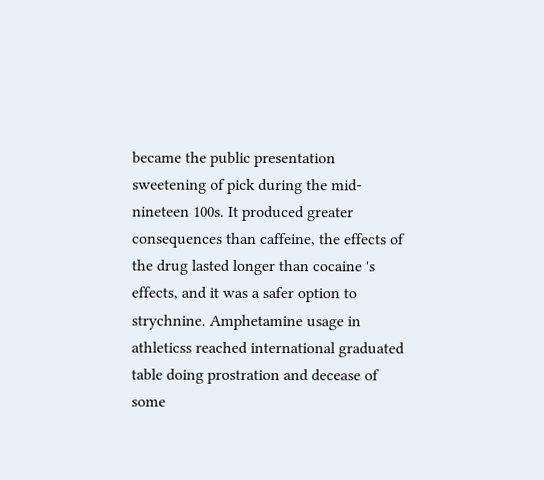became the public presentation sweetening of pick during the mid-nineteen 100s. It produced greater consequences than caffeine, the effects of the drug lasted longer than cocaine 's effects, and it was a safer option to strychnine. Amphetamine usage in athleticss reached international graduated table doing prostration and decease of some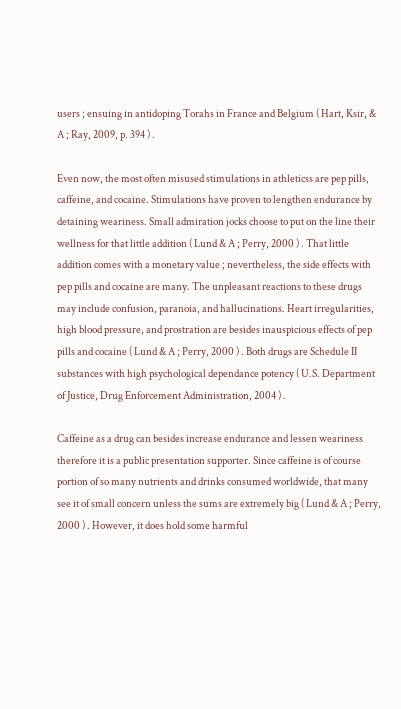users ; ensuing in antidoping Torahs in France and Belgium ( Hart, Ksir, & A ; Ray, 2009, p. 394 ) .

Even now, the most often misused stimulations in athleticss are pep pills, caffeine, and cocaine. Stimulations have proven to lengthen endurance by detaining weariness. Small admiration jocks choose to put on the line their wellness for that little addition ( Lund & A ; Perry, 2000 ) . That little addition comes with a monetary value ; nevertheless, the side effects with pep pills and cocaine are many. The unpleasant reactions to these drugs may include confusion, paranoia, and hallucinations. Heart irregularities, high blood pressure, and prostration are besides inauspicious effects of pep pills and cocaine ( Lund & A ; Perry, 2000 ) . Both drugs are Schedule II substances with high psychological dependance potency ( U.S. Department of Justice, Drug Enforcement Administration, 2004 ) .

Caffeine as a drug can besides increase endurance and lessen weariness therefore it is a public presentation supporter. Since caffeine is of course portion of so many nutrients and drinks consumed worldwide, that many see it of small concern unless the sums are extremely big ( Lund & A ; Perry, 2000 ) . However, it does hold some harmful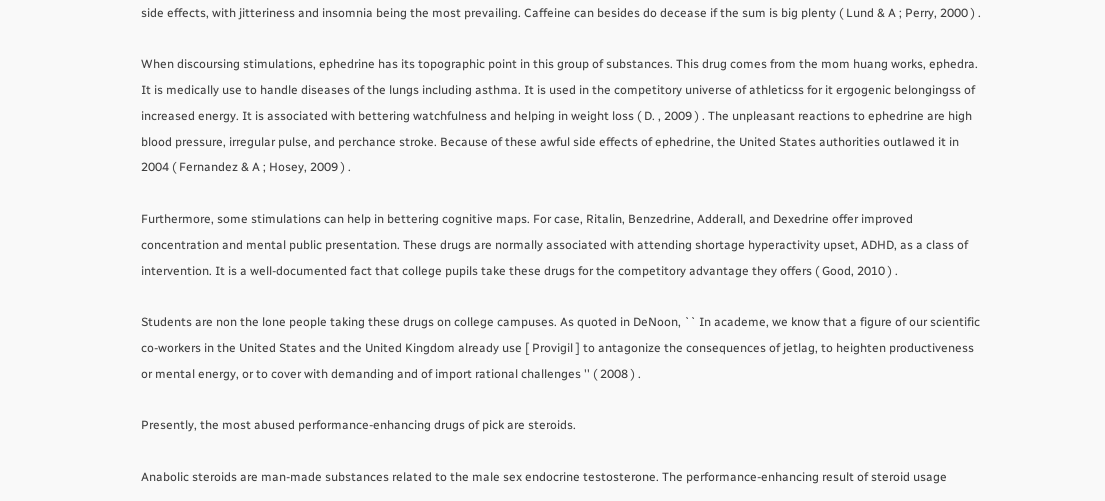side effects, with jitteriness and insomnia being the most prevailing. Caffeine can besides do decease if the sum is big plenty ( Lund & A ; Perry, 2000 ) .

When discoursing stimulations, ephedrine has its topographic point in this group of substances. This drug comes from the mom huang works, ephedra. It is medically use to handle diseases of the lungs including asthma. It is used in the competitory universe of athleticss for it ergogenic belongingss of increased energy. It is associated with bettering watchfulness and helping in weight loss ( D. , 2009 ) . The unpleasant reactions to ephedrine are high blood pressure, irregular pulse, and perchance stroke. Because of these awful side effects of ephedrine, the United States authorities outlawed it in 2004 ( Fernandez & A ; Hosey, 2009 ) .

Furthermore, some stimulations can help in bettering cognitive maps. For case, Ritalin, Benzedrine, Adderall, and Dexedrine offer improved concentration and mental public presentation. These drugs are normally associated with attending shortage hyperactivity upset, ADHD, as a class of intervention. It is a well-documented fact that college pupils take these drugs for the competitory advantage they offers ( Good, 2010 ) .

Students are non the lone people taking these drugs on college campuses. As quoted in DeNoon, `` In academe, we know that a figure of our scientific co-workers in the United States and the United Kingdom already use [ Provigil ] to antagonize the consequences of jetlag, to heighten productiveness or mental energy, or to cover with demanding and of import rational challenges '' ( 2008 ) .

Presently, the most abused performance-enhancing drugs of pick are steroids.

Anabolic steroids are man-made substances related to the male sex endocrine testosterone. The performance-enhancing result of steroid usage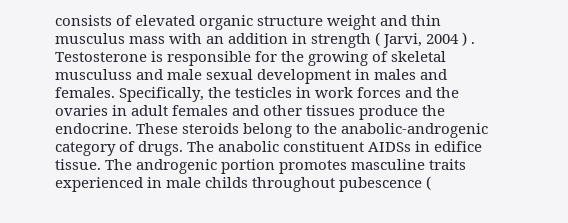consists of elevated organic structure weight and thin musculus mass with an addition in strength ( Jarvi, 2004 ) . Testosterone is responsible for the growing of skeletal musculuss and male sexual development in males and females. Specifically, the testicles in work forces and the ovaries in adult females and other tissues produce the endocrine. These steroids belong to the anabolic-androgenic category of drugs. The anabolic constituent AIDSs in edifice tissue. The androgenic portion promotes masculine traits experienced in male childs throughout pubescence (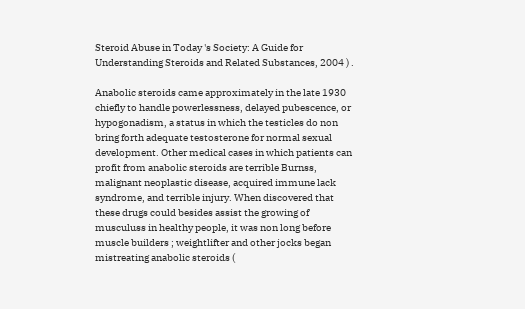Steroid Abuse in Today 's Society: A Guide for Understanding Steroids and Related Substances, 2004 ) .

Anabolic steroids came approximately in the late 1930 chiefly to handle powerlessness, delayed pubescence, or hypogonadism, a status in which the testicles do non bring forth adequate testosterone for normal sexual development. Other medical cases in which patients can profit from anabolic steroids are terrible Burnss, malignant neoplastic disease, acquired immune lack syndrome, and terrible injury. When discovered that these drugs could besides assist the growing of musculuss in healthy people, it was non long before muscle builders ; weightlifter and other jocks began mistreating anabolic steroids (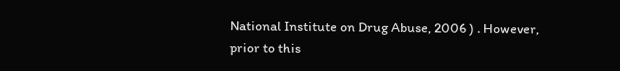National Institute on Drug Abuse, 2006 ) . However, prior to this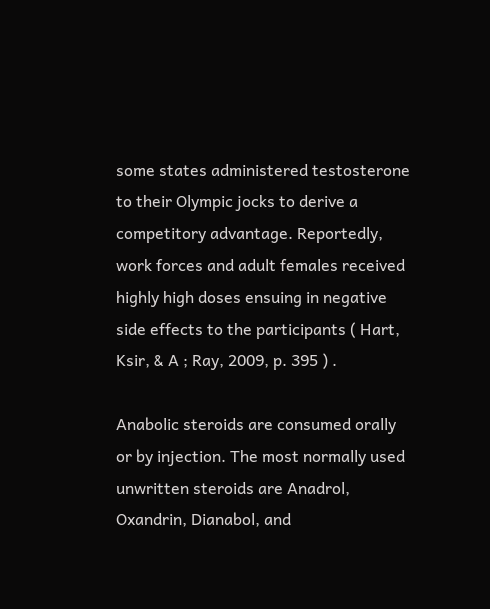some states administered testosterone to their Olympic jocks to derive a competitory advantage. Reportedly, work forces and adult females received highly high doses ensuing in negative side effects to the participants ( Hart, Ksir, & A ; Ray, 2009, p. 395 ) .

Anabolic steroids are consumed orally or by injection. The most normally used unwritten steroids are Anadrol, Oxandrin, Dianabol, and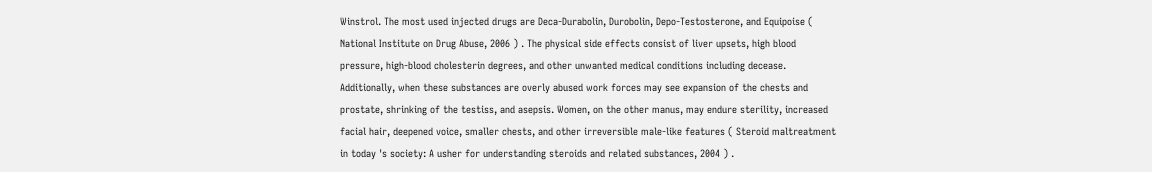Winstrol. The most used injected drugs are Deca-Durabolin, Durobolin, Depo-Testosterone, and Equipoise ( National Institute on Drug Abuse, 2006 ) . The physical side effects consist of liver upsets, high blood pressure, high-blood cholesterin degrees, and other unwanted medical conditions including decease. Additionally, when these substances are overly abused work forces may see expansion of the chests and prostate, shrinking of the testiss, and asepsis. Women, on the other manus, may endure sterility, increased facial hair, deepened voice, smaller chests, and other irreversible male-like features ( Steroid maltreatment in today 's society: A usher for understanding steroids and related substances, 2004 ) .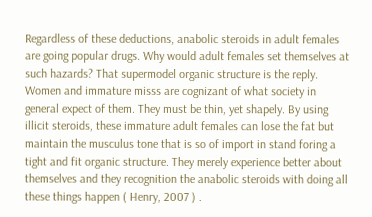Regardless of these deductions, anabolic steroids in adult females are going popular drugs. Why would adult females set themselves at such hazards? That supermodel organic structure is the reply. Women and immature misss are cognizant of what society in general expect of them. They must be thin, yet shapely. By using illicit steroids, these immature adult females can lose the fat but maintain the musculus tone that is so of import in stand foring a tight and fit organic structure. They merely experience better about themselves and they recognition the anabolic steroids with doing all these things happen ( Henry, 2007 ) .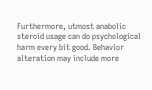Furthermore, utmost anabolic steroid usage can do psychological harm every bit good. Behavior alteration may include more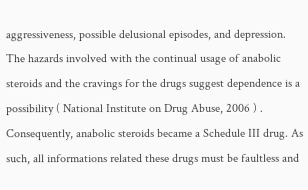aggressiveness, possible delusional episodes, and depression. The hazards involved with the continual usage of anabolic steroids and the cravings for the drugs suggest dependence is a possibility ( National Institute on Drug Abuse, 2006 ) . Consequently, anabolic steroids became a Schedule III drug. As such, all informations related these drugs must be faultless and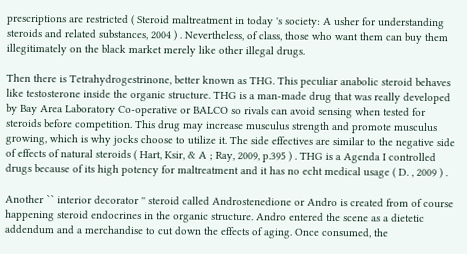prescriptions are restricted ( Steroid maltreatment in today 's society: A usher for understanding steroids and related substances, 2004 ) . Nevertheless, of class, those who want them can buy them illegitimately on the black market merely like other illegal drugs.

Then there is Tetrahydrogestrinone, better known as THG. This peculiar anabolic steroid behaves like testosterone inside the organic structure. THG is a man-made drug that was really developed by Bay Area Laboratory Co-operative or BALCO so rivals can avoid sensing when tested for steroids before competition. This drug may increase musculus strength and promote musculus growing, which is why jocks choose to utilize it. The side effectives are similar to the negative side of effects of natural steroids ( Hart, Ksir, & A ; Ray, 2009, p.395 ) . THG is a Agenda I controlled drugs because of its high potency for maltreatment and it has no echt medical usage ( D. , 2009 ) .

Another `` interior decorator '' steroid called Androstenedione or Andro is created from of course happening steroid endocrines in the organic structure. Andro entered the scene as a dietetic addendum and a merchandise to cut down the effects of aging. Once consumed, the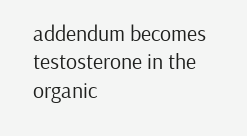addendum becomes testosterone in the organic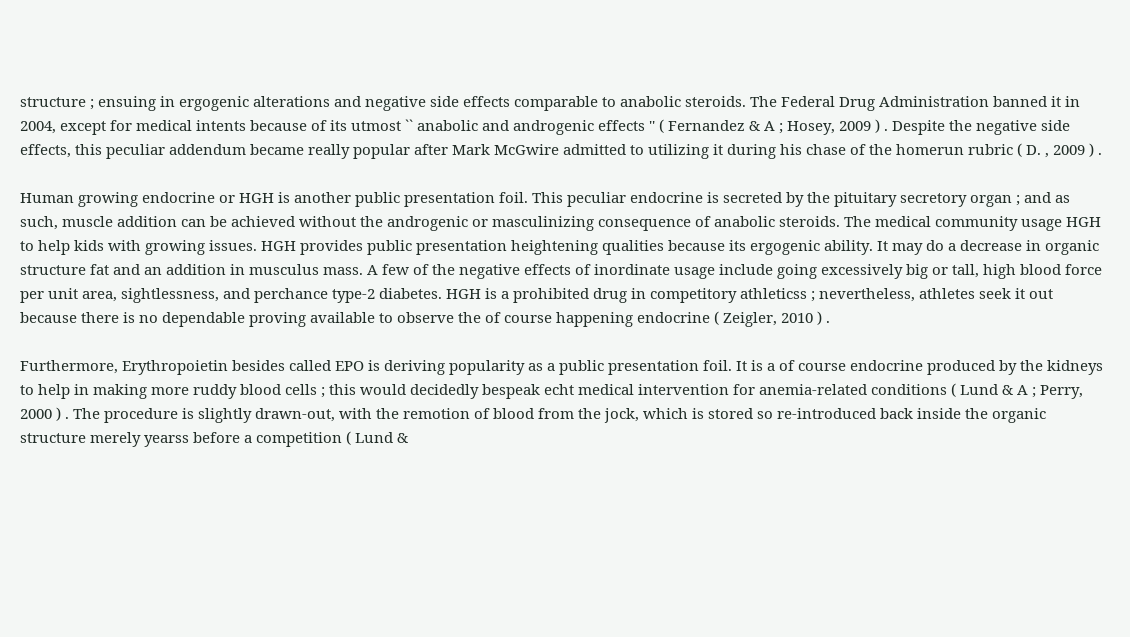structure ; ensuing in ergogenic alterations and negative side effects comparable to anabolic steroids. The Federal Drug Administration banned it in 2004, except for medical intents because of its utmost `` anabolic and androgenic effects '' ( Fernandez & A ; Hosey, 2009 ) . Despite the negative side effects, this peculiar addendum became really popular after Mark McGwire admitted to utilizing it during his chase of the homerun rubric ( D. , 2009 ) .

Human growing endocrine or HGH is another public presentation foil. This peculiar endocrine is secreted by the pituitary secretory organ ; and as such, muscle addition can be achieved without the androgenic or masculinizing consequence of anabolic steroids. The medical community usage HGH to help kids with growing issues. HGH provides public presentation heightening qualities because its ergogenic ability. It may do a decrease in organic structure fat and an addition in musculus mass. A few of the negative effects of inordinate usage include going excessively big or tall, high blood force per unit area, sightlessness, and perchance type-2 diabetes. HGH is a prohibited drug in competitory athleticss ; nevertheless, athletes seek it out because there is no dependable proving available to observe the of course happening endocrine ( Zeigler, 2010 ) .

Furthermore, Erythropoietin besides called EPO is deriving popularity as a public presentation foil. It is a of course endocrine produced by the kidneys to help in making more ruddy blood cells ; this would decidedly bespeak echt medical intervention for anemia-related conditions ( Lund & A ; Perry, 2000 ) . The procedure is slightly drawn-out, with the remotion of blood from the jock, which is stored so re-introduced back inside the organic structure merely yearss before a competition ( Lund &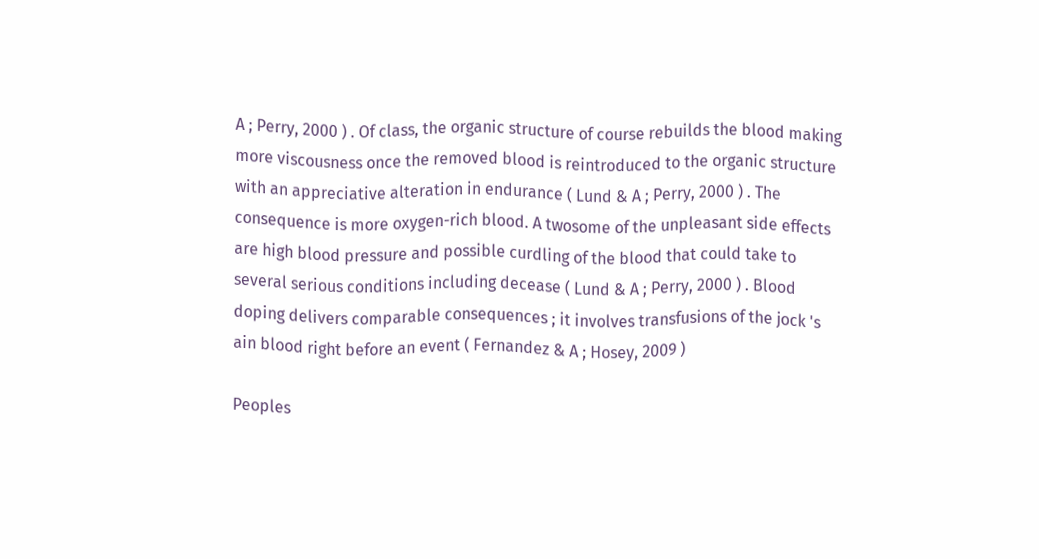A ; Perry, 2000 ) . Of class, the organic structure of course rebuilds the blood making more viscousness once the removed blood is reintroduced to the organic structure with an appreciative alteration in endurance ( Lund & A ; Perry, 2000 ) . The consequence is more oxygen-rich blood. A twosome of the unpleasant side effects are high blood pressure and possible curdling of the blood that could take to several serious conditions including decease ( Lund & A ; Perry, 2000 ) . Blood doping delivers comparable consequences ; it involves transfusions of the jock 's ain blood right before an event ( Fernandez & A ; Hosey, 2009 )

Peoples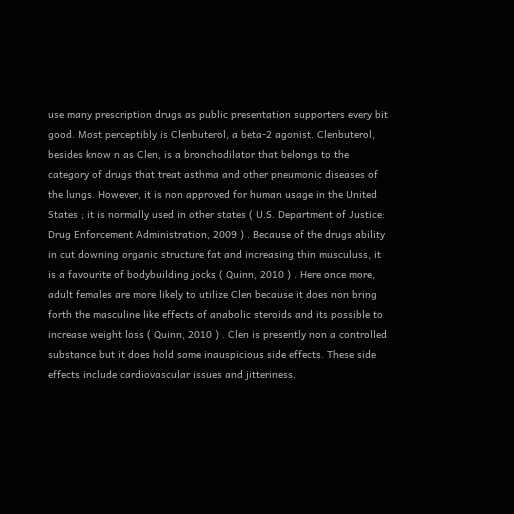use many prescription drugs as public presentation supporters every bit good. Most perceptibly is Clenbuterol, a beta-2 agonist. Clenbuterol, besides know n as Clen, is a bronchodilator that belongs to the category of drugs that treat asthma and other pneumonic diseases of the lungs. However, it is non approved for human usage in the United States ; it is normally used in other states ( U.S. Department of Justice: Drug Enforcement Administration, 2009 ) . Because of the drugs ability in cut downing organic structure fat and increasing thin musculuss, it is a favourite of bodybuilding jocks ( Quinn, 2010 ) . Here once more, adult females are more likely to utilize Clen because it does non bring forth the masculine like effects of anabolic steroids and its possible to increase weight loss ( Quinn, 2010 ) . Clen is presently non a controlled substance but it does hold some inauspicious side effects. These side effects include cardiovascular issues and jitteriness.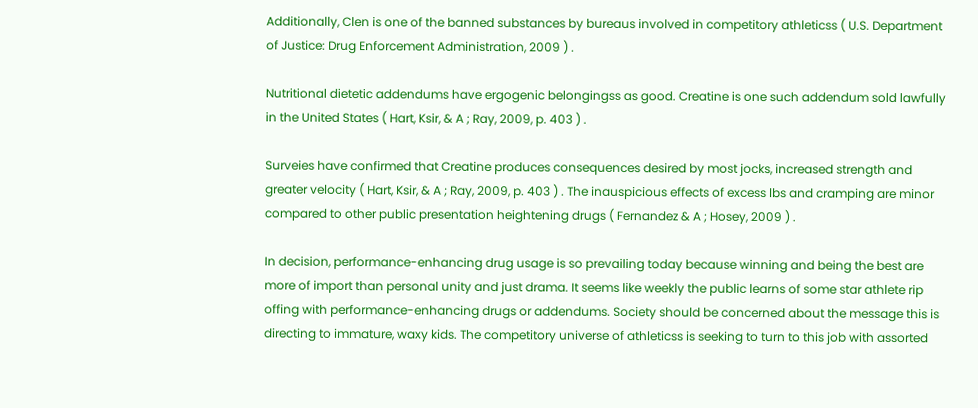Additionally, Clen is one of the banned substances by bureaus involved in competitory athleticss ( U.S. Department of Justice: Drug Enforcement Administration, 2009 ) .

Nutritional dietetic addendums have ergogenic belongingss as good. Creatine is one such addendum sold lawfully in the United States ( Hart, Ksir, & A ; Ray, 2009, p. 403 ) .

Surveies have confirmed that Creatine produces consequences desired by most jocks, increased strength and greater velocity ( Hart, Ksir, & A ; Ray, 2009, p. 403 ) . The inauspicious effects of excess lbs and cramping are minor compared to other public presentation heightening drugs ( Fernandez & A ; Hosey, 2009 ) .

In decision, performance-enhancing drug usage is so prevailing today because winning and being the best are more of import than personal unity and just drama. It seems like weekly the public learns of some star athlete rip offing with performance-enhancing drugs or addendums. Society should be concerned about the message this is directing to immature, waxy kids. The competitory universe of athleticss is seeking to turn to this job with assorted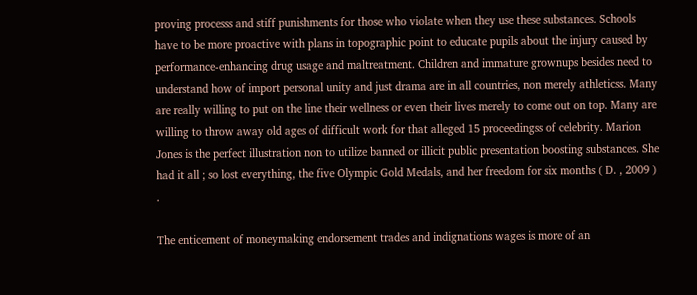proving processs and stiff punishments for those who violate when they use these substances. Schools have to be more proactive with plans in topographic point to educate pupils about the injury caused by performance-enhancing drug usage and maltreatment. Children and immature grownups besides need to understand how of import personal unity and just drama are in all countries, non merely athleticss. Many are really willing to put on the line their wellness or even their lives merely to come out on top. Many are willing to throw away old ages of difficult work for that alleged 15 proceedingss of celebrity. Marion Jones is the perfect illustration non to utilize banned or illicit public presentation boosting substances. She had it all ; so lost everything, the five Olympic Gold Medals, and her freedom for six months ( D. , 2009 ) .

The enticement of moneymaking endorsement trades and indignations wages is more of an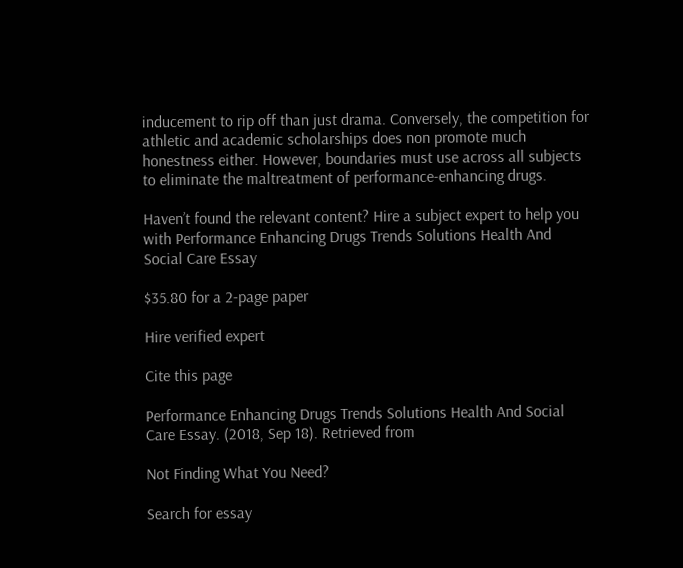inducement to rip off than just drama. Conversely, the competition for athletic and academic scholarships does non promote much honestness either. However, boundaries must use across all subjects to eliminate the maltreatment of performance-enhancing drugs.

Haven’t found the relevant content? Hire a subject expert to help you with Performance Enhancing Drugs Trends Solutions Health And Social Care Essay

$35.80 for a 2-page paper

Hire verified expert

Cite this page

Performance Enhancing Drugs Trends Solutions Health And Social Care Essay. (2018, Sep 18). Retrieved from

Not Finding What You Need?

Search for essay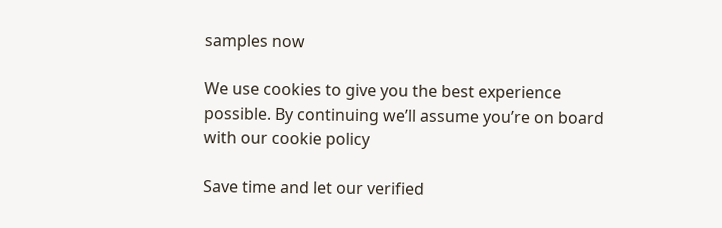samples now

We use cookies to give you the best experience possible. By continuing we’ll assume you’re on board with our cookie policy

Save time and let our verified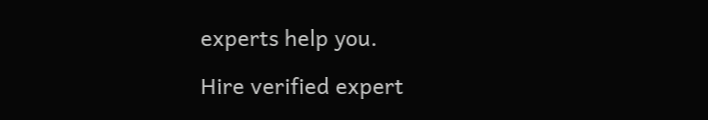experts help you.

Hire verified expert